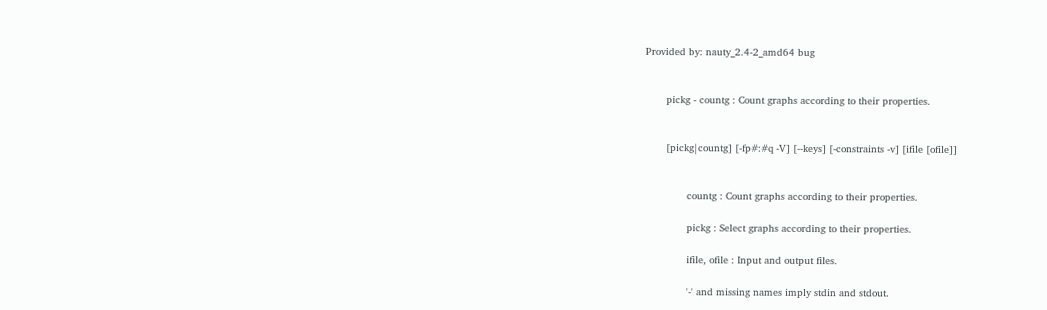Provided by: nauty_2.4-2_amd64 bug


       pickg - countg : Count graphs according to their properties.


       [pickg|countg] [-fp#:#q -V] [--keys] [-constraints -v] [ifile [ofile]]


              countg : Count graphs according to their properties.

              pickg : Select graphs according to their properties.

              ifile, ofile : Input and output files.

              '-' and missing names imply stdin and stdout.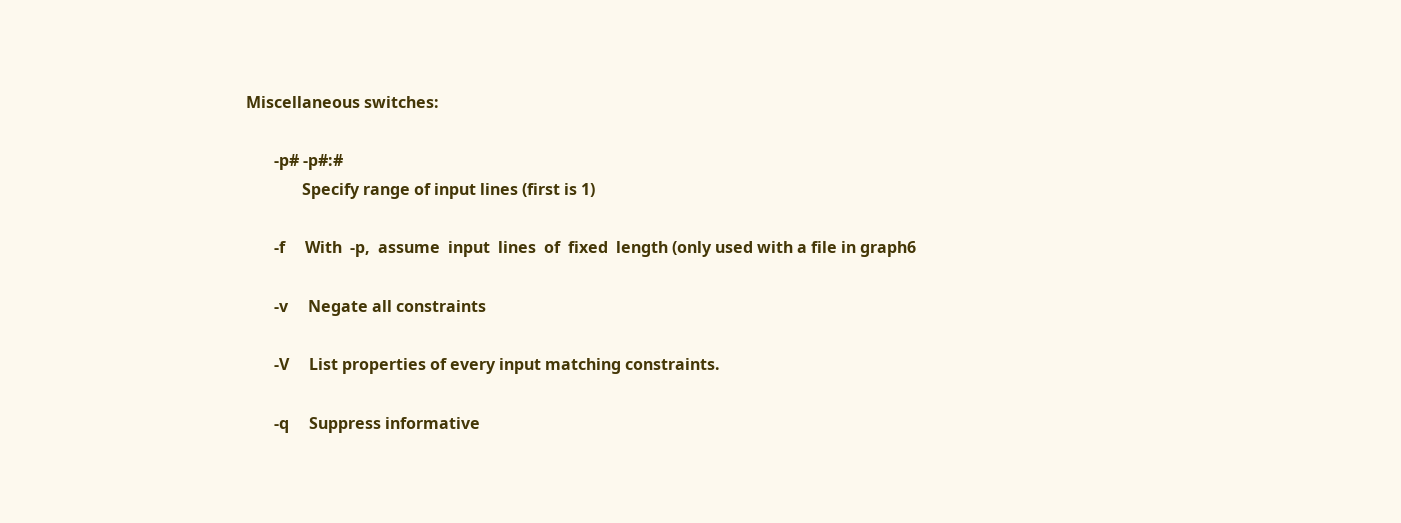Miscellaneous switches:

       -p# -p#:#
              Specify range of input lines (first is 1)

       -f     With  -p,  assume  input  lines  of  fixed  length (only used with a file in graph6

       -v     Negate all constraints

       -V     List properties of every input matching constraints.

       -q     Suppress informative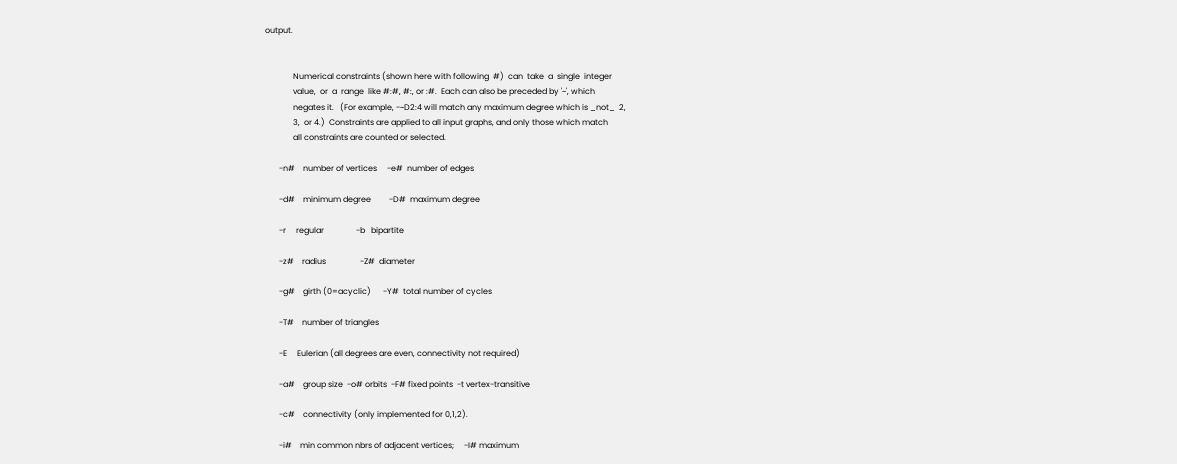output.


              Numerical constraints (shown here with following  #)  can  take  a  single  integer
              value,  or  a  range  like #:#, #:, or :#.  Each can also be preceded by '~', which
              negates it.   (For example, -~D2:4 will match any maximum degree which is _not_  2,
              3,  or 4.)  Constraints are applied to all input graphs, and only those which match
              all constraints are counted or selected.

       -n#    number of vertices     -e#  number of edges

       -d#    minimum degree         -D#  maximum degree

       -r     regular                -b   bipartite

       -z#    radius                 -Z#  diameter

       -g#    girth (0=acyclic)      -Y#  total number of cycles

       -T#    number of triangles

       -E     Eulerian (all degrees are even, connectivity not required)

       -a#    group size  -o# orbits  -F# fixed points  -t vertex-transitive

       -c#    connectivity (only implemented for 0,1,2).

       -i#    min common nbrs of adjacent vertices;     -I# maximum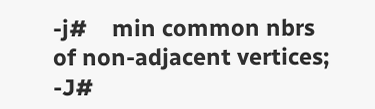-j#    min common nbrs of non-adjacent vertices; -J#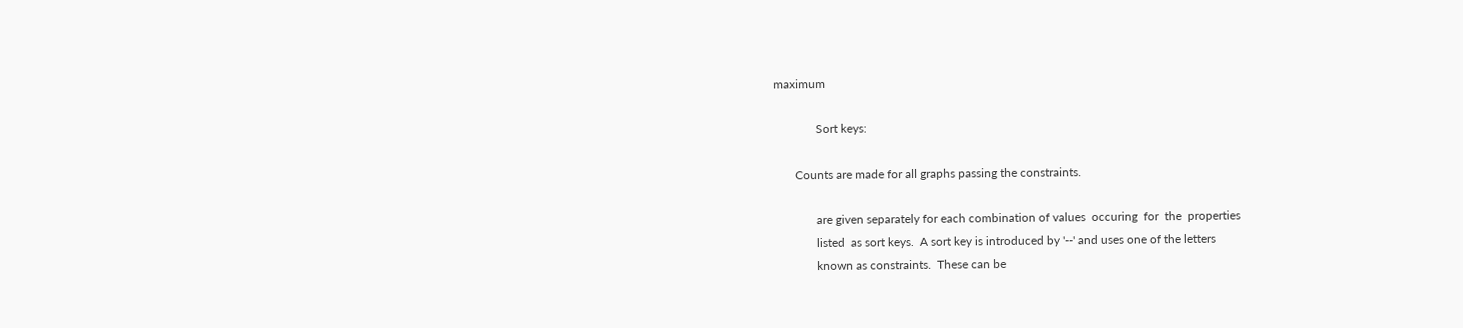maximum

              Sort keys:

       Counts are made for all graphs passing the constraints.

              are given separately for each combination of values  occuring  for  the  properties
              listed  as sort keys.  A sort key is introduced by '--' and uses one of the letters
              known as constraints.  These can be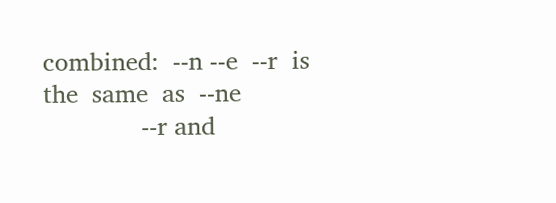combined:  --n --e  --r  is the  same  as  --ne
              --r and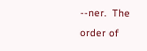--ner.  The order of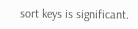sort keys is significant.